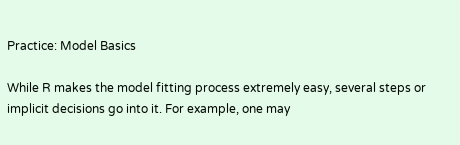Practice: Model Basics

While R makes the model fitting process extremely easy, several steps or implicit decisions go into it. For example, one may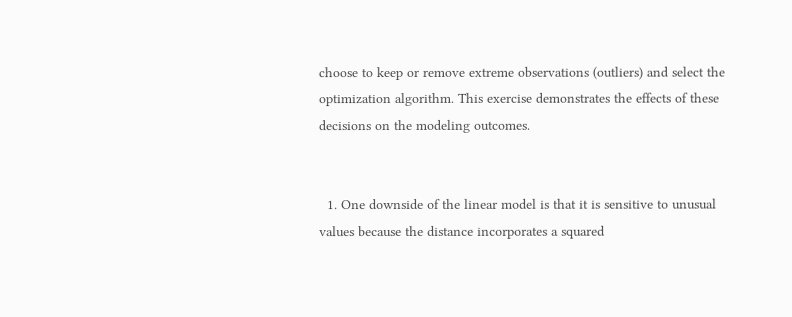choose to keep or remove extreme observations (outliers) and select the optimization algorithm. This exercise demonstrates the effects of these decisions on the modeling outcomes.


  1. One downside of the linear model is that it is sensitive to unusual values because the distance incorporates a squared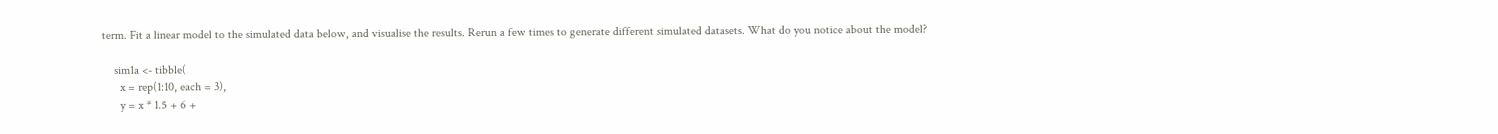term. Fit a linear model to the simulated data below, and visualise the results. Rerun a few times to generate different simulated datasets. What do you notice about the model?

    sim1a <- tibble(
      x = rep(1:10, each = 3),
      y = x * 1.5 + 6 +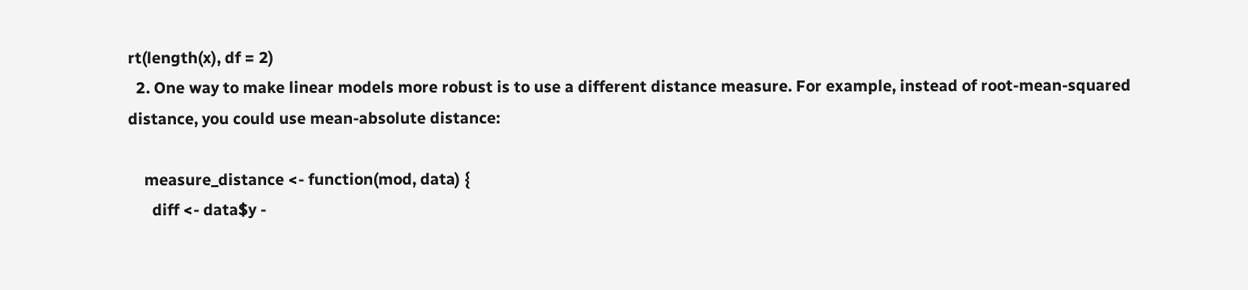rt(length(x), df = 2)
  2. One way to make linear models more robust is to use a different distance measure. For example, instead of root-mean-squared distance, you could use mean-absolute distance:

    measure_distance <- function(mod, data) {
      diff <- data$y -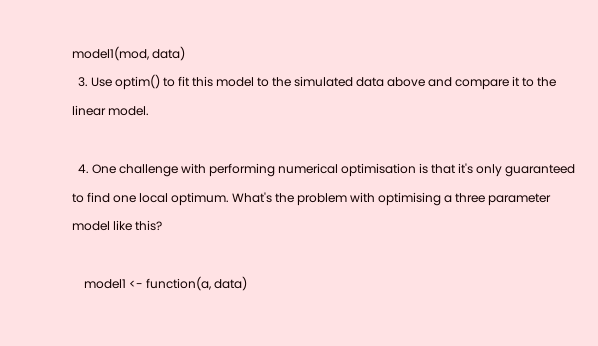model1(mod, data)
  3. Use optim() to fit this model to the simulated data above and compare it to the linear model.

  4. One challenge with performing numerical optimisation is that it's only guaranteed to find one local optimum. What's the problem with optimising a three parameter model like this?

    model1 <- function(a, data)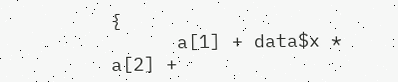{
      a[1] + data$x * a[2] +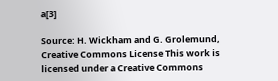a[3]

Source: H. Wickham and G. Grolemund,
Creative Commons License This work is licensed under a Creative Commons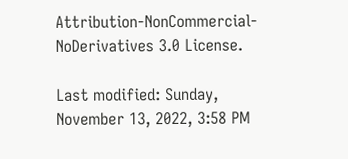Attribution-NonCommercial-NoDerivatives 3.0 License.

Last modified: Sunday, November 13, 2022, 3:58 PM